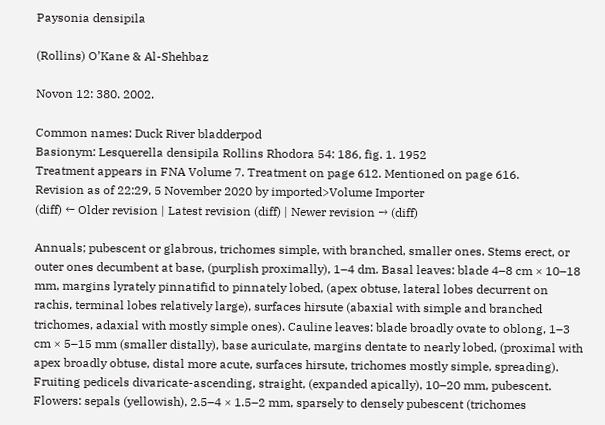Paysonia densipila

(Rollins) O’Kane & Al-Shehbaz

Novon 12: 380. 2002.

Common names: Duck River bladderpod
Basionym: Lesquerella densipila Rollins Rhodora 54: 186, fig. 1. 1952
Treatment appears in FNA Volume 7. Treatment on page 612. Mentioned on page 616.
Revision as of 22:29, 5 November 2020 by imported>Volume Importer
(diff) ← Older revision | Latest revision (diff) | Newer revision → (diff)

Annuals; pubescent or glabrous, trichomes simple, with branched, smaller ones. Stems erect, or outer ones decumbent at base, (purplish proximally), 1–4 dm. Basal leaves: blade 4–8 cm × 10–18 mm, margins lyrately pinnatifid to pinnately lobed, (apex obtuse, lateral lobes decurrent on rachis, terminal lobes relatively large), surfaces hirsute (abaxial with simple and branched trichomes, adaxial with mostly simple ones). Cauline leaves: blade broadly ovate to oblong, 1–3 cm × 5–15 mm (smaller distally), base auriculate, margins dentate to nearly lobed, (proximal with apex broadly obtuse, distal more acute, surfaces hirsute, trichomes mostly simple, spreading). Fruiting pedicels divaricate-ascending, straight, (expanded apically), 10–20 mm, pubescent. Flowers: sepals (yellowish), 2.5–4 × 1.5–2 mm, sparsely to densely pubescent (trichomes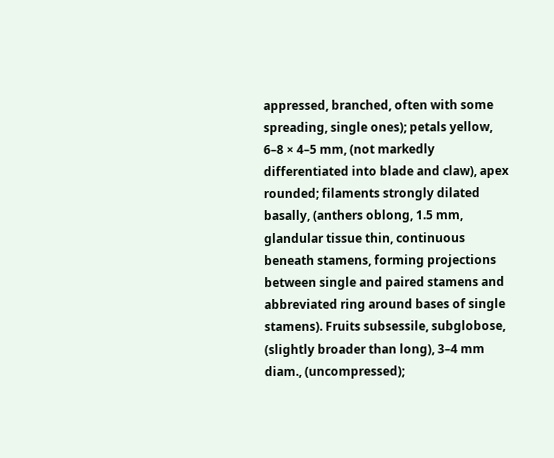appressed, branched, often with some spreading, single ones); petals yellow, 6–8 × 4–5 mm, (not markedly differentiated into blade and claw), apex rounded; filaments strongly dilated basally, (anthers oblong, 1.5 mm, glandular tissue thin, continuous beneath stamens, forming projections between single and paired stamens and abbreviated ring around bases of single stamens). Fruits subsessile, subglobose, (slightly broader than long), 3–4 mm diam., (uncompressed);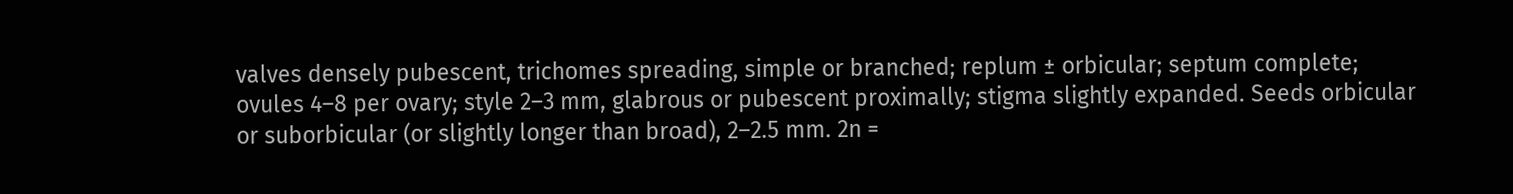valves densely pubescent, trichomes spreading, simple or branched; replum ± orbicular; septum complete; ovules 4–8 per ovary; style 2–3 mm, glabrous or pubescent proximally; stigma slightly expanded. Seeds orbicular or suborbicular (or slightly longer than broad), 2–2.5 mm. 2n =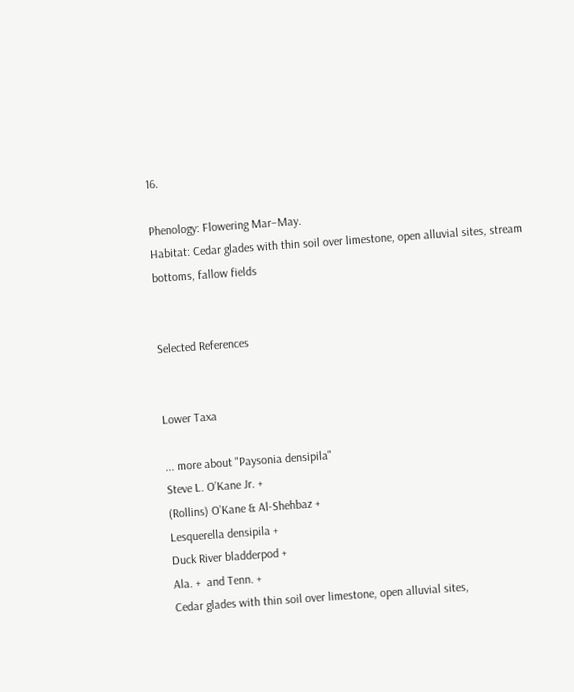16.

Phenology: Flowering Mar–May.
Habitat: Cedar glades with thin soil over limestone, open alluvial sites, stream bottoms, fallow fields


Selected References


Lower Taxa

... more about "Paysonia densipila"
Steve L. O’Kane Jr. +
(Rollins) O’Kane & Al-Shehbaz +
Lesquerella densipila +
Duck River bladderpod +
Ala. +  and Tenn. +
Cedar glades with thin soil over limestone, open alluvial sites,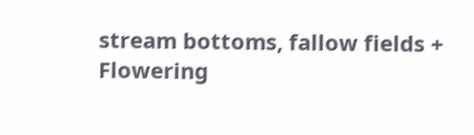stream bottoms, fallow fields +
Flowering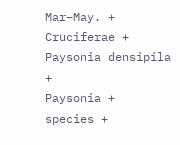Mar–May. +
Cruciferae +
Paysonia densipila +
Paysonia +
species +